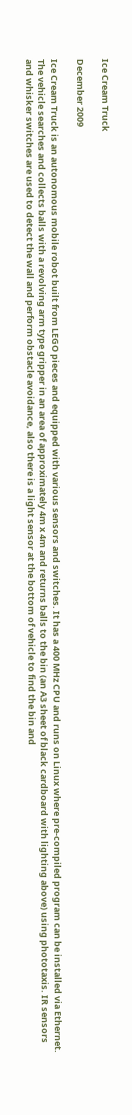Ice Cream Truck

December 2009

Ice Cream Truck is an autonomous mobile robot built from LEGO pieces and equipped with various sensors and switches. It has a 400 MHz CPU and runs on Linux where pre-compiled program can be installed via Ethernet. The vehicle searches and collects balls with a revolving arm type gripper in an area of approximately 4m x 4m and returns balls to the bin (an A3 sheet of black cardboard with lighting above) using phototaxis. IR sensors and whisker switches are used to detect the wall and perform obstacle avoidance, also there is a light sensor at the bottom of vehicle to find the bin and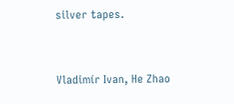silver tapes.


Vladimír Ivan, He Zhao